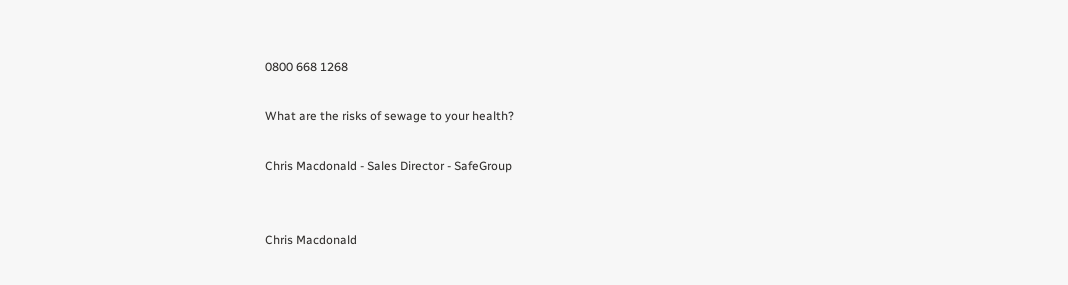0800 668 1268

What are the risks of sewage to your health?

Chris Macdonald - Sales Director - SafeGroup


Chris Macdonald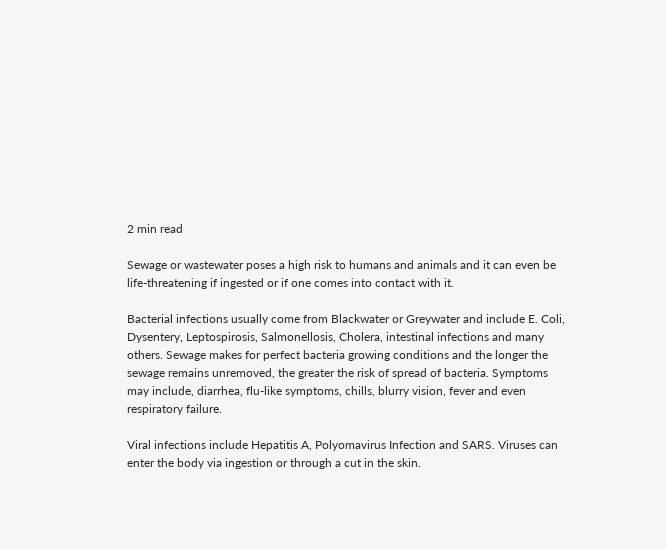2 min read

Sewage or wastewater poses a high risk to humans and animals and it can even be life-threatening if ingested or if one comes into contact with it.

Bacterial infections usually come from Blackwater or Greywater and include E. Coli, Dysentery, Leptospirosis, Salmonellosis, Cholera, intestinal infections and many others. Sewage makes for perfect bacteria growing conditions and the longer the sewage remains unremoved, the greater the risk of spread of bacteria. Symptoms may include, diarrhea, flu-like symptoms, chills, blurry vision, fever and even respiratory failure.

Viral infections include Hepatitis A, Polyomavirus Infection and SARS. Viruses can enter the body via ingestion or through a cut in the skin.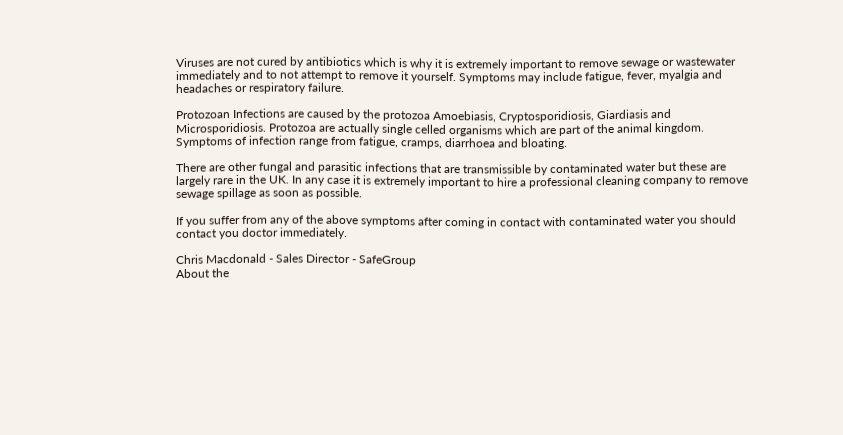Viruses are not cured by antibiotics which is why it is extremely important to remove sewage or wastewater immediately and to not attempt to remove it yourself. Symptoms may include fatigue, fever, myalgia and headaches or respiratory failure.

Protozoan Infections are caused by the protozoa Amoebiasis, Cryptosporidiosis, Giardiasis and Microsporidiosis. Protozoa are actually single celled organisms which are part of the animal kingdom. Symptoms of infection range from fatigue, cramps, diarrhoea and bloating.

There are other fungal and parasitic infections that are transmissible by contaminated water but these are largely rare in the UK. In any case it is extremely important to hire a professional cleaning company to remove sewage spillage as soon as possible.

If you suffer from any of the above symptoms after coming in contact with contaminated water you should contact you doctor immediately.

Chris Macdonald - Sales Director - SafeGroup
About the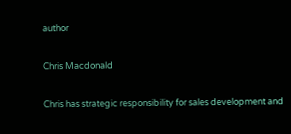author

Chris Macdonald

Chris has strategic responsibility for sales development and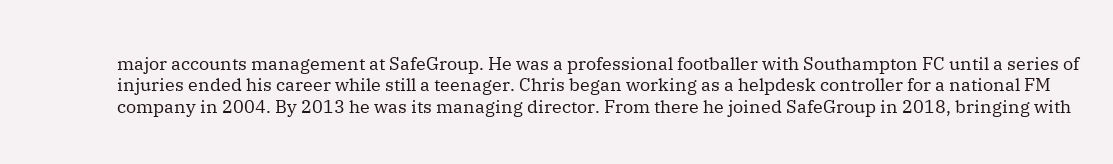major accounts management at SafeGroup. He was a professional footballer with Southampton FC until a series of injuries ended his career while still a teenager. Chris began working as a helpdesk controller for a national FM company in 2004. By 2013 he was its managing director. From there he joined SafeGroup in 2018, bringing with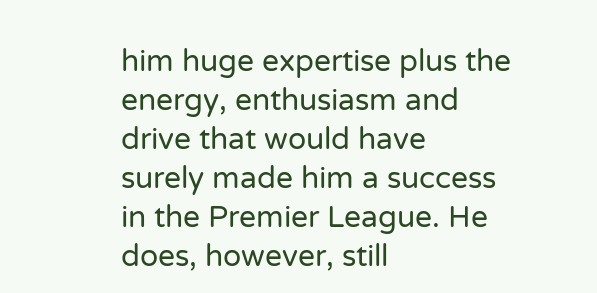him huge expertise plus the energy, enthusiasm and drive that would have surely made him a success in the Premier League. He does, however, still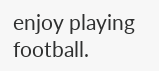enjoy playing football.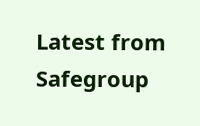Latest from Safegroup